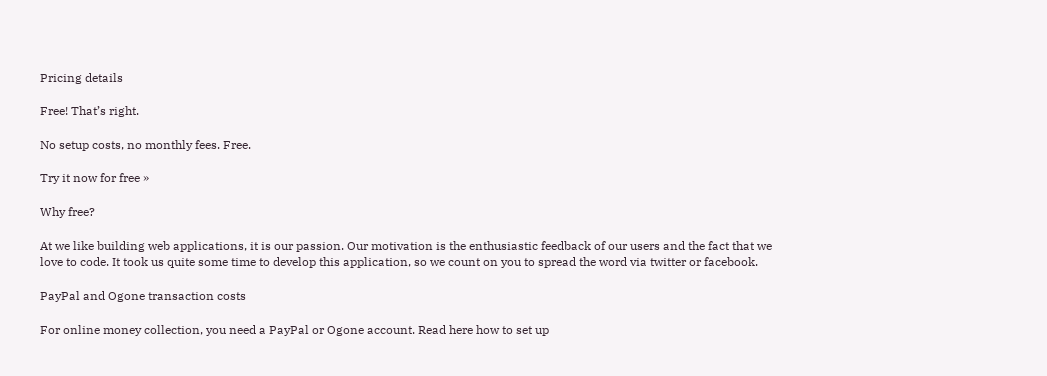Pricing details

Free! That’s right.

No setup costs, no monthly fees. Free.

Try it now for free »

Why free?

At we like building web applications, it is our passion. Our motivation is the enthusiastic feedback of our users and the fact that we love to code. It took us quite some time to develop this application, so we count on you to spread the word via twitter or facebook.

PayPal and Ogone transaction costs

For online money collection, you need a PayPal or Ogone account. Read here how to set up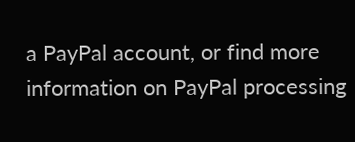a PayPal account, or find more information on PayPal processing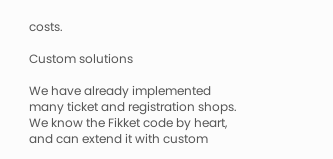costs.

Custom solutions

We have already implemented many ticket and registration shops. We know the Fikket code by heart, and can extend it with custom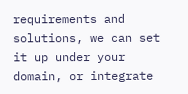requirements and solutions, we can set it up under your domain, or integrate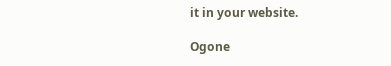it in your website.

Ogone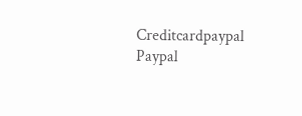Creditcardpaypal Paypal